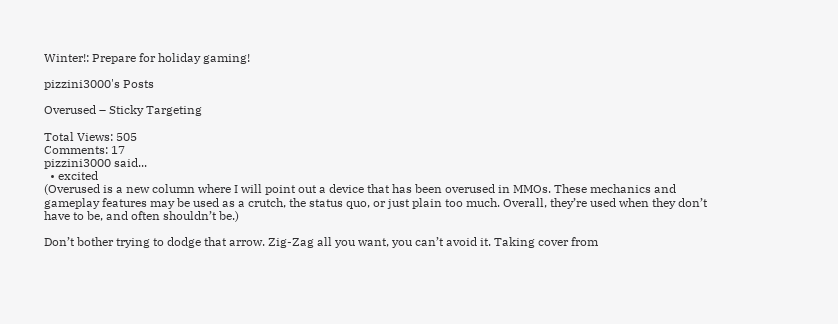Winter!: Prepare for holiday gaming!

pizzini3000's Posts

Overused – Sticky Targeting

Total Views: 505
Comments: 17
pizzini3000 said...
  • excited
(Overused is a new column where I will point out a device that has been overused in MMOs. These mechanics and gameplay features may be used as a crutch, the status quo, or just plain too much. Overall, they’re used when they don’t have to be, and often shouldn’t be.)

Don’t bother trying to dodge that arrow. Zig-Zag all you want, you can’t avoid it. Taking cover from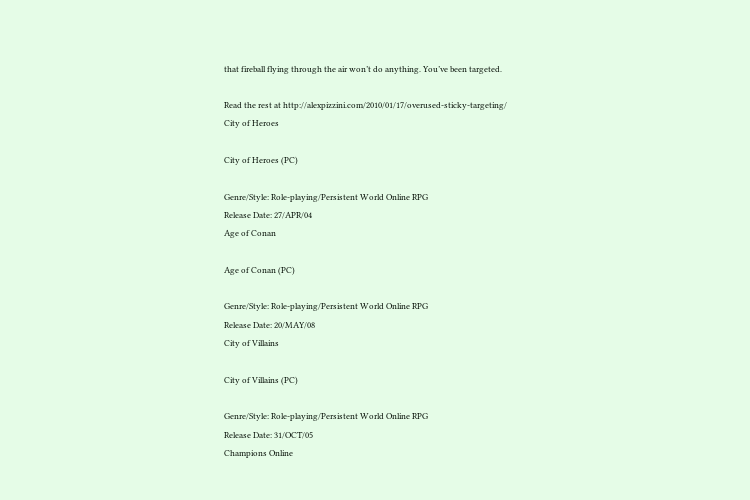that fireball flying through the air won’t do anything. You’ve been targeted.

Read the rest at http://alexpizzini.com/2010/01/17/overused-sticky-targeting/
City of Heroes

City of Heroes (PC)

Genre/Style: Role-playing/Persistent World Online RPG
Release Date: 27/APR/04
Age of Conan

Age of Conan (PC)

Genre/Style: Role-playing/Persistent World Online RPG
Release Date: 20/MAY/08
City of Villains

City of Villains (PC)

Genre/Style: Role-playing/Persistent World Online RPG
Release Date: 31/OCT/05
Champions Online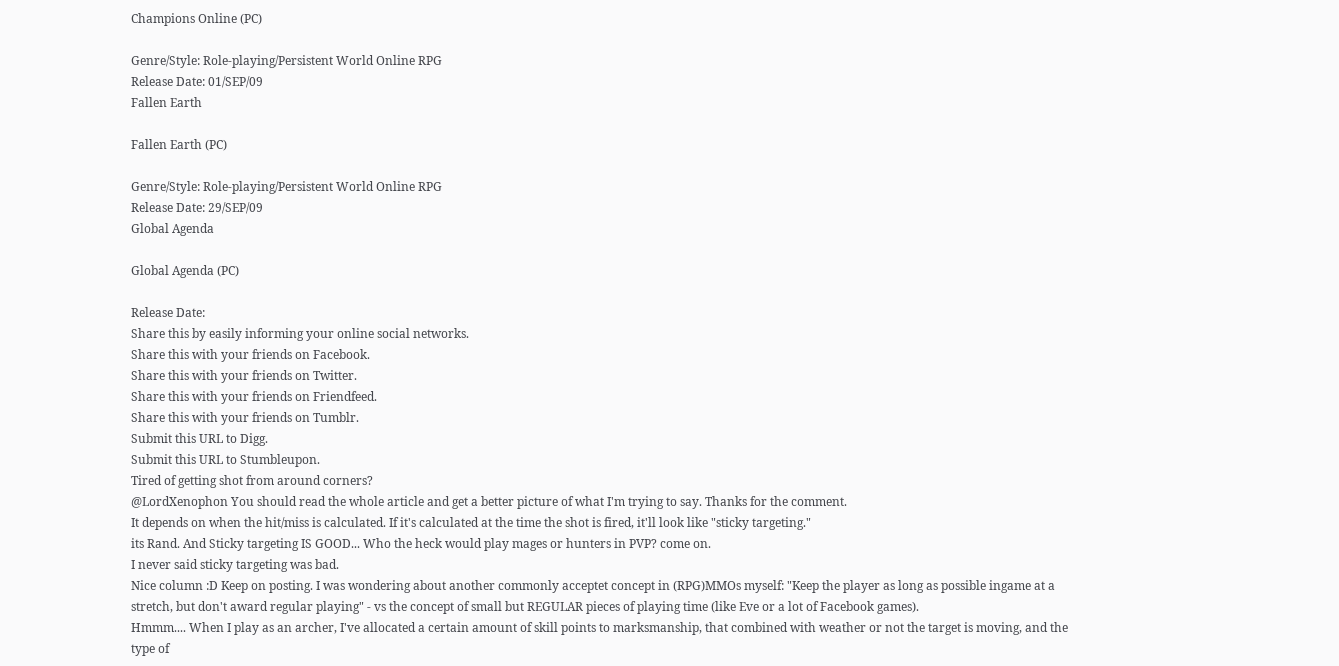Champions Online (PC)

Genre/Style: Role-playing/Persistent World Online RPG
Release Date: 01/SEP/09
Fallen Earth

Fallen Earth (PC)

Genre/Style: Role-playing/Persistent World Online RPG
Release Date: 29/SEP/09
Global Agenda

Global Agenda (PC)

Release Date:
Share this by easily informing your online social networks.
Share this with your friends on Facebook.
Share this with your friends on Twitter.
Share this with your friends on Friendfeed.
Share this with your friends on Tumblr.
Submit this URL to Digg.
Submit this URL to Stumbleupon.
Tired of getting shot from around corners?
@LordXenophon You should read the whole article and get a better picture of what I'm trying to say. Thanks for the comment.
It depends on when the hit/miss is calculated. If it's calculated at the time the shot is fired, it'll look like "sticky targeting."
its Rand. And Sticky targeting IS GOOD... Who the heck would play mages or hunters in PVP? come on.
I never said sticky targeting was bad.
Nice column :D Keep on posting. I was wondering about another commonly acceptet concept in (RPG)MMOs myself: "Keep the player as long as possible ingame at a stretch, but don't award regular playing" - vs the concept of small but REGULAR pieces of playing time (like Eve or a lot of Facebook games).
Hmmm.... When I play as an archer, I've allocated a certain amount of skill points to marksmanship, that combined with weather or not the target is moving, and the type of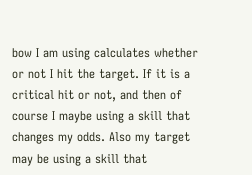bow I am using calculates whether or not I hit the target. If it is a critical hit or not, and then of course I maybe using a skill that changes my odds. Also my target may be using a skill that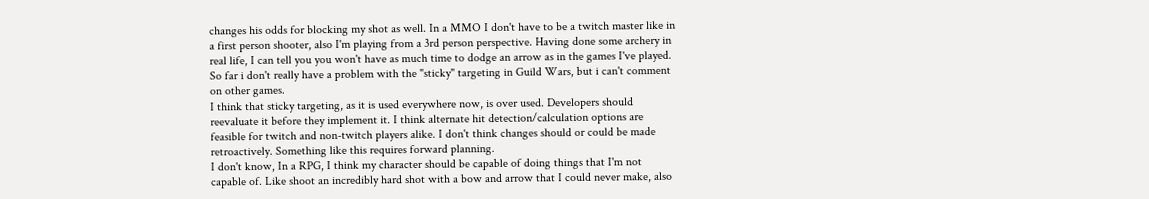changes his odds for blocking my shot as well. In a MMO I don't have to be a twitch master like in a first person shooter, also I'm playing from a 3rd person perspective. Having done some archery in real life, I can tell you you won't have as much time to dodge an arrow as in the games I've played. So far i don't really have a problem with the "sticky" targeting in Guild Wars, but i can't comment on other games.
I think that sticky targeting, as it is used everywhere now, is over used. Developers should reevaluate it before they implement it. I think alternate hit detection/calculation options are feasible for twitch and non-twitch players alike. I don't think changes should or could be made retroactively. Something like this requires forward planning.
I don't know, In a RPG, I think my character should be capable of doing things that I'm not capable of. Like shoot an incredibly hard shot with a bow and arrow that I could never make, also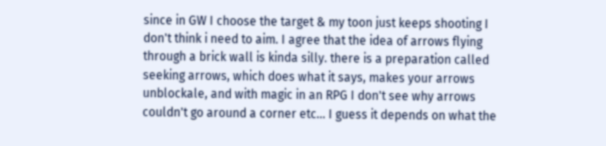since in GW I choose the target & my toon just keeps shooting I don't think i need to aim. I agree that the idea of arrows flying through a brick wall is kinda silly. there is a preparation called seeking arrows, which does what it says, makes your arrows unblockale, and with magic in an RPG I don't see why arrows couldn't go around a corner etc... I guess it depends on what the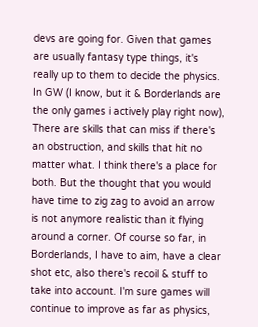devs are going for. Given that games are usually fantasy type things, it's really up to them to decide the physics. In GW (I know, but it & Borderlands are the only games i actively play right now), There are skills that can miss if there's an obstruction, and skills that hit no matter what. I think there's a place for both. But the thought that you would have time to zig zag to avoid an arrow is not anymore realistic than it flying around a corner. Of course so far, in Borderlands, I have to aim, have a clear shot etc, also there's recoil & stuff to take into account. I'm sure games will continue to improve as far as physics,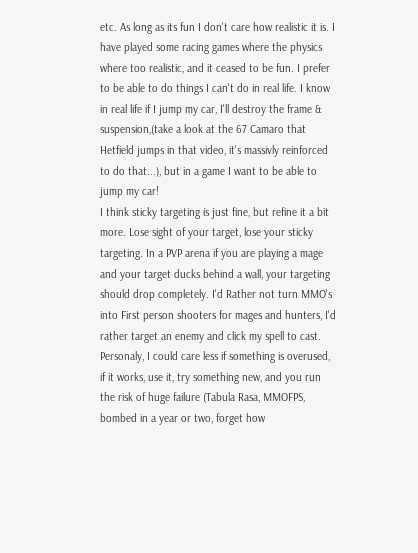etc. As long as its fun I don't care how realistic it is. I have played some racing games where the physics where too realistic, and it ceased to be fun. I prefer to be able to do things I can't do in real life. I know in real life if I jump my car, I'll destroy the frame & suspension,(take a look at the 67 Camaro that Hetfield jumps in that video, it's massivly reinforced to do that...), but in a game I want to be able to jump my car!
I think sticky targeting is just fine, but refine it a bit more. Lose sight of your target, lose your sticky targeting. In a PVP arena if you are playing a mage and your target ducks behind a wall, your targeting should drop completely. I'd Rather not turn MMO's into First person shooters for mages and hunters, I'd rather target an enemy and click my spell to cast. Personaly, I could care less if something is overused, if it works, use it, try something new, and you run the risk of huge failure (Tabula Rasa, MMOFPS, bombed in a year or two, forget how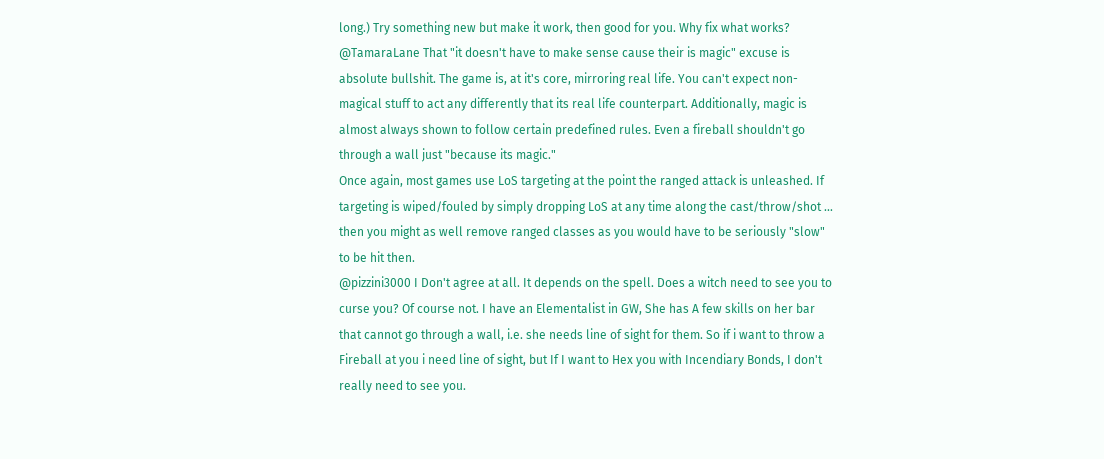long.) Try something new but make it work, then good for you. Why fix what works?
@TamaraLane That "it doesn't have to make sense cause their is magic" excuse is absolute bullshit. The game is, at it's core, mirroring real life. You can't expect non-magical stuff to act any differently that its real life counterpart. Additionally, magic is almost always shown to follow certain predefined rules. Even a fireball shouldn't go through a wall just "because its magic."
Once again, most games use LoS targeting at the point the ranged attack is unleashed. If targeting is wiped/fouled by simply dropping LoS at any time along the cast/throw/shot ... then you might as well remove ranged classes as you would have to be seriously "slow" to be hit then.
@pizzini3000 I Don't agree at all. It depends on the spell. Does a witch need to see you to curse you? Of course not. I have an Elementalist in GW, She has A few skills on her bar that cannot go through a wall, i.e. she needs line of sight for them. So if i want to throw a Fireball at you i need line of sight, but If I want to Hex you with Incendiary Bonds, I don't really need to see you.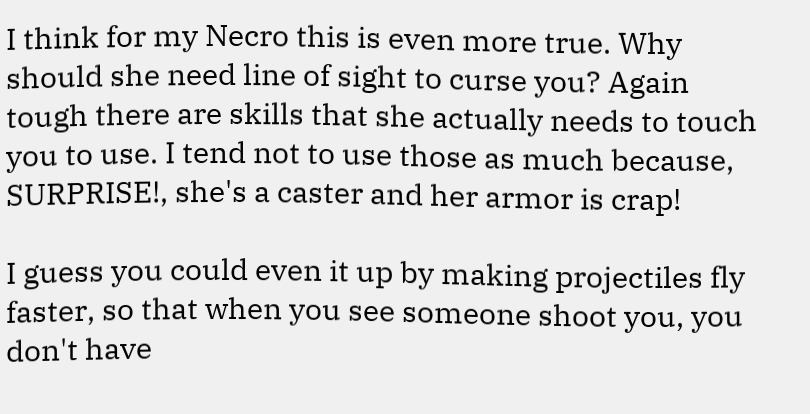I think for my Necro this is even more true. Why should she need line of sight to curse you? Again tough there are skills that she actually needs to touch you to use. I tend not to use those as much because, SURPRISE!, she's a caster and her armor is crap!

I guess you could even it up by making projectiles fly faster, so that when you see someone shoot you, you don't have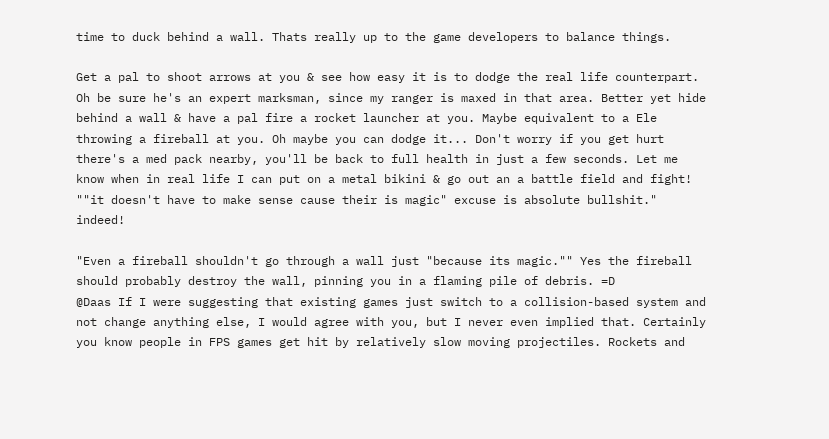time to duck behind a wall. Thats really up to the game developers to balance things.

Get a pal to shoot arrows at you & see how easy it is to dodge the real life counterpart. Oh be sure he's an expert marksman, since my ranger is maxed in that area. Better yet hide behind a wall & have a pal fire a rocket launcher at you. Maybe equivalent to a Ele throwing a fireball at you. Oh maybe you can dodge it... Don't worry if you get hurt there's a med pack nearby, you'll be back to full health in just a few seconds. Let me know when in real life I can put on a metal bikini & go out an a battle field and fight! ""it doesn't have to make sense cause their is magic" excuse is absolute bullshit." indeed!

"Even a fireball shouldn't go through a wall just "because its magic."" Yes the fireball should probably destroy the wall, pinning you in a flaming pile of debris. =D
@Daas If I were suggesting that existing games just switch to a collision-based system and not change anything else, I would agree with you, but I never even implied that. Certainly you know people in FPS games get hit by relatively slow moving projectiles. Rockets and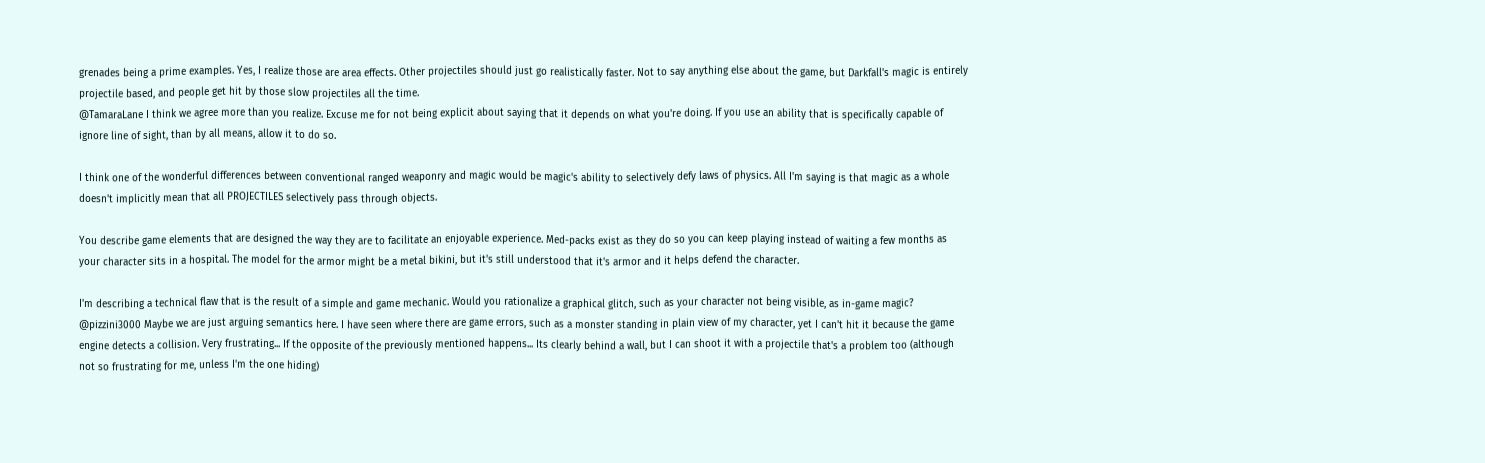grenades being a prime examples. Yes, I realize those are area effects. Other projectiles should just go realistically faster. Not to say anything else about the game, but Darkfall's magic is entirely projectile based, and people get hit by those slow projectiles all the time.
@TamaraLane I think we agree more than you realize. Excuse me for not being explicit about saying that it depends on what you're doing. If you use an ability that is specifically capable of ignore line of sight, than by all means, allow it to do so.

I think one of the wonderful differences between conventional ranged weaponry and magic would be magic's ability to selectively defy laws of physics. All I'm saying is that magic as a whole doesn't implicitly mean that all PROJECTILES selectively pass through objects.

You describe game elements that are designed the way they are to facilitate an enjoyable experience. Med-packs exist as they do so you can keep playing instead of waiting a few months as your character sits in a hospital. The model for the armor might be a metal bikini, but it's still understood that it's armor and it helps defend the character.

I'm describing a technical flaw that is the result of a simple and game mechanic. Would you rationalize a graphical glitch, such as your character not being visible, as in-game magic?
@pizzini3000 Maybe we are just arguing semantics here. I have seen where there are game errors, such as a monster standing in plain view of my character, yet I can't hit it because the game engine detects a collision. Very frustrating... If the opposite of the previously mentioned happens... Its clearly behind a wall, but I can shoot it with a projectile that's a problem too (although not so frustrating for me, unless I'm the one hiding)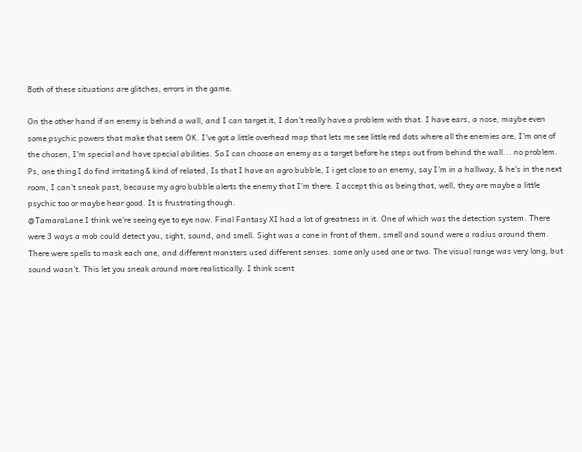Both of these situations are glitches, errors in the game.

On the other hand if an enemy is behind a wall, and I can target it, I don't really have a problem with that. I have ears, a nose, maybe even some psychic powers that make that seem OK. I've got a little overhead map that lets me see little red dots where all the enemies are, I'm one of the chosen, I'm special and have special abilities. So I can choose an enemy as a target before he steps out from behind the wall... no problem.
Ps, one thing I do find irritating & kind of related, Is that I have an agro bubble, I i get close to an enemy, say I'm in a hallway, & he's in the next room, I can't sneak past, because my agro bubble alerts the enemy that I'm there. I accept this as being that, well, they are maybe a little psychic too or maybe hear good. It is frustrating though.
@TamaraLane I think we're seeing eye to eye now. Final Fantasy XI had a lot of greatness in it. One of which was the detection system. There were 3 ways a mob could detect you, sight, sound, and smell. Sight was a cone in front of them, smell and sound were a radius around them. There were spells to mask each one, and different monsters used different senses. some only used one or two. The visual range was very long, but sound wasn't. This let you sneak around more realistically. I think scent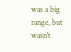was a big range, but wasn't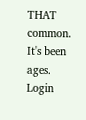THAT common. It's been ages.
Login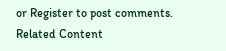or Register to post comments.
Related Content